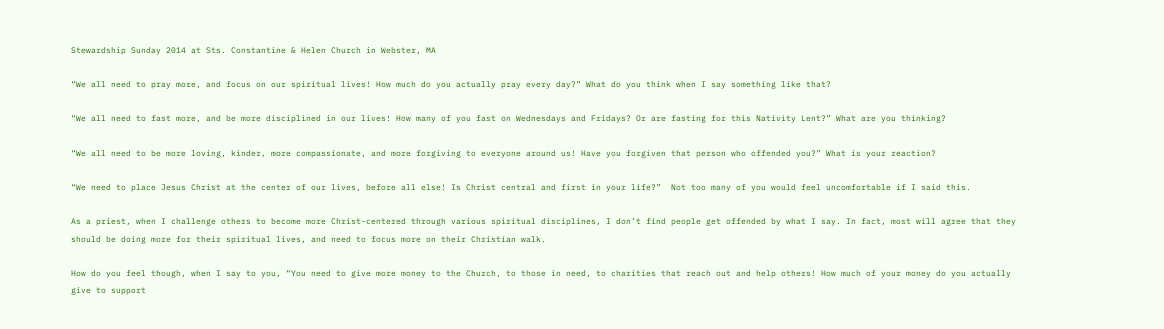Stewardship Sunday 2014 at Sts. Constantine & Helen Church in Webster, MA

“We all need to pray more, and focus on our spiritual lives! How much do you actually pray every day?” What do you think when I say something like that?

“We all need to fast more, and be more disciplined in our lives! How many of you fast on Wednesdays and Fridays? Or are fasting for this Nativity Lent?” What are you thinking?

“We all need to be more loving, kinder, more compassionate, and more forgiving to everyone around us! Have you forgiven that person who offended you?” What is your reaction?

“We need to place Jesus Christ at the center of our lives, before all else! Is Christ central and first in your life?”  Not too many of you would feel uncomfortable if I said this.

As a priest, when I challenge others to become more Christ-centered through various spiritual disciplines, I don’t find people get offended by what I say. In fact, most will agree that they should be doing more for their spiritual lives, and need to focus more on their Christian walk.

How do you feel though, when I say to you, “You need to give more money to the Church, to those in need, to charities that reach out and help others! How much of your money do you actually give to support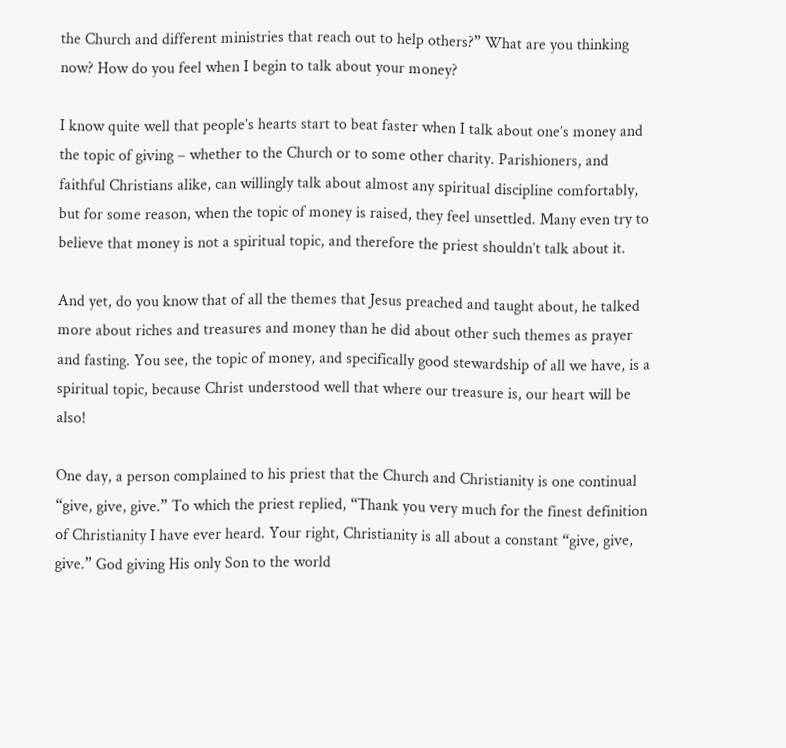the Church and different ministries that reach out to help others?” What are you thinking now? How do you feel when I begin to talk about your money?

I know quite well that people’s hearts start to beat faster when I talk about one’s money and the topic of giving – whether to the Church or to some other charity. Parishioners, and faithful Christians alike, can willingly talk about almost any spiritual discipline comfortably, but for some reason, when the topic of money is raised, they feel unsettled. Many even try to believe that money is not a spiritual topic, and therefore the priest shouldn’t talk about it.

And yet, do you know that of all the themes that Jesus preached and taught about, he talked more about riches and treasures and money than he did about other such themes as prayer and fasting. You see, the topic of money, and specifically good stewardship of all we have, is a spiritual topic, because Christ understood well that where our treasure is, our heart will be also!

One day, a person complained to his priest that the Church and Christianity is one continual “give, give, give.” To which the priest replied, “Thank you very much for the finest definition of Christianity I have ever heard. Your right, Christianity is all about a constant “give, give, give.” God giving His only Son to the world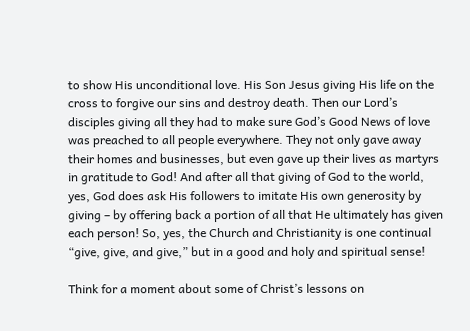to show His unconditional love. His Son Jesus giving His life on the cross to forgive our sins and destroy death. Then our Lord’s disciples giving all they had to make sure God’s Good News of love was preached to all people everywhere. They not only gave away their homes and businesses, but even gave up their lives as martyrs in gratitude to God! And after all that giving of God to the world, yes, God does ask His followers to imitate His own generosity by giving – by offering back a portion of all that He ultimately has given each person! So, yes, the Church and Christianity is one continual “give, give, and give,” but in a good and holy and spiritual sense!

Think for a moment about some of Christ’s lessons on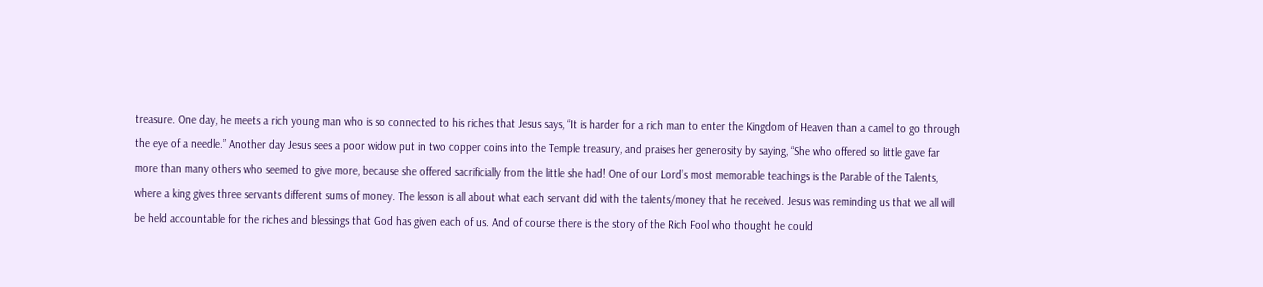treasure. One day, he meets a rich young man who is so connected to his riches that Jesus says, “It is harder for a rich man to enter the Kingdom of Heaven than a camel to go through the eye of a needle.” Another day Jesus sees a poor widow put in two copper coins into the Temple treasury, and praises her generosity by saying, “She who offered so little gave far more than many others who seemed to give more, because she offered sacrificially from the little she had! One of our Lord’s most memorable teachings is the Parable of the Talents, where a king gives three servants different sums of money. The lesson is all about what each servant did with the talents/money that he received. Jesus was reminding us that we all will be held accountable for the riches and blessings that God has given each of us. And of course there is the story of the Rich Fool who thought he could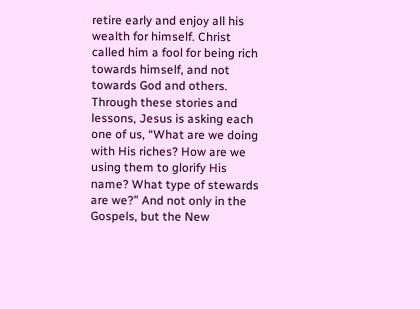retire early and enjoy all his wealth for himself. Christ called him a fool for being rich towards himself, and not towards God and others. Through these stories and lessons, Jesus is asking each one of us, “What are we doing with His riches? How are we using them to glorify His name? What type of stewards are we?” And not only in the Gospels, but the New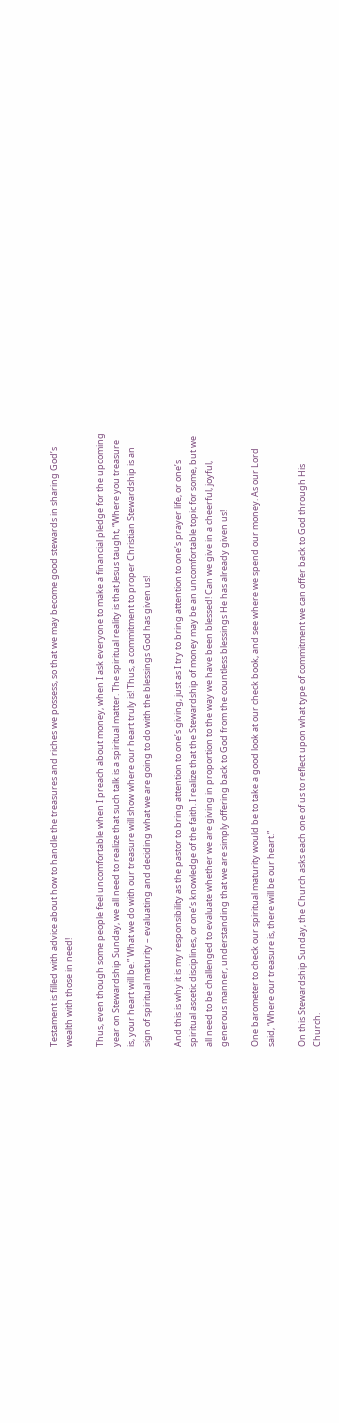Testament is filled with advice about how to handle the treasures and riches we possess, so that we may become good stewards in sharing God’s wealth with those in need!

Thus, even though some people feel uncomfortable when I preach about money, when I ask everyone to make a financial pledge for the upcoming year on Stewardship Sunday, we all need to realize that such talk is a spiritual matter. The spiritual reality is that Jesus taught, “Where you treasure is, your heart will be.” What we do with our treasure will show where our heart truly is! Thus, a commitment to proper Christian Stewardship is an sign of spiritual maturity – evaluating and deciding what we are going to do with the blessings God has given us!

And this is why it is my responsibility as the pastor to bring attention to one’s giving, just as I try to bring attention to one’s prayer life, or one’s spiritual ascetic disciplines, or one’s knowledge of the faith. I realize that the Stewardship of money may be an uncomfortable topic for some, but we all need to be challenged to evaluate whether we are giving in proportion to the way we have been blessed! Can we give in a cheerful, joyful, generous manner, understanding that we are simply offering back to God from the countless blessings He has already given us!

One barometer to check our spiritual maturity would be to take a good look at our check book, and see where we spend our money. As our Lord said, ‘Where our treasure is, there will be our heart.”

On this Stewardship Sunday, the Church asks each one of us to reflect upon what type of commitment we can offer back to God through His Church.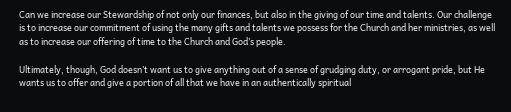Can we increase our Stewardship of not only our finances, but also in the giving of our time and talents. Our challenge is to increase our commitment of using the many gifts and talents we possess for the Church and her ministries, as well as to increase our offering of time to the Church and God’s people.

Ultimately, though, God doesn’t want us to give anything out of a sense of grudging duty, or arrogant pride, but He wants us to offer and give a portion of all that we have in an authentically spiritual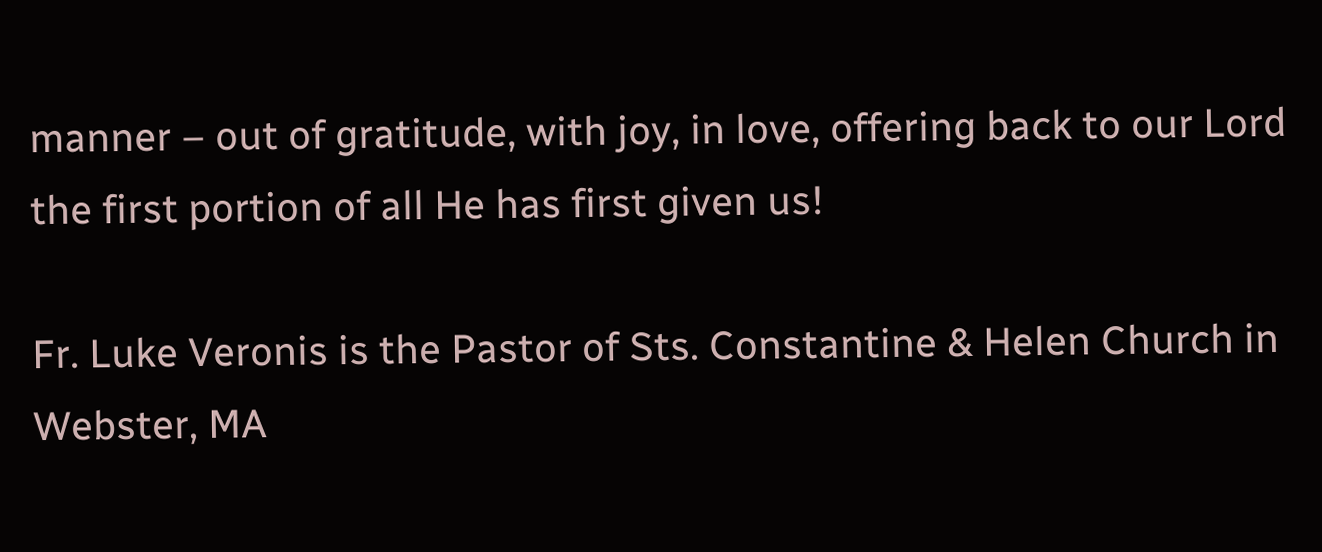manner – out of gratitude, with joy, in love, offering back to our Lord the first portion of all He has first given us!

Fr. Luke Veronis is the Pastor of Sts. Constantine & Helen Church in Webster, MA